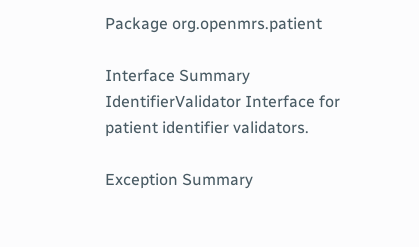Package org.openmrs.patient

Interface Summary
IdentifierValidator Interface for patient identifier validators.

Exception Summary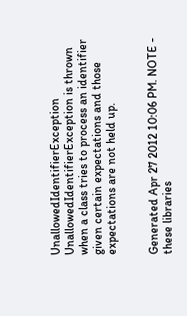UnallowedIdentifierException UnallowedIdentifierException is thrown when a class tries to process an identifier given certain expectations and those expectations are not held up.


Generated Apr 27 2012 10:06 PM. NOTE - these libraries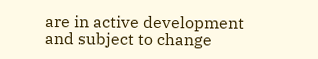are in active development and subject to change